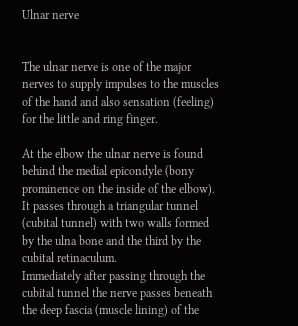Ulnar nerve


The ulnar nerve is one of the major nerves to supply impulses to the muscles of the hand and also sensation (feeling) for the little and ring finger.

At the elbow the ulnar nerve is found behind the medial epicondyle (bony prominence on the inside of the elbow).  It passes through a triangular tunnel (cubital tunnel) with two walls formed by the ulna bone and the third by the cubital retinaculum.
Immediately after passing through the cubital tunnel the nerve passes beneath the deep fascia (muscle lining) of the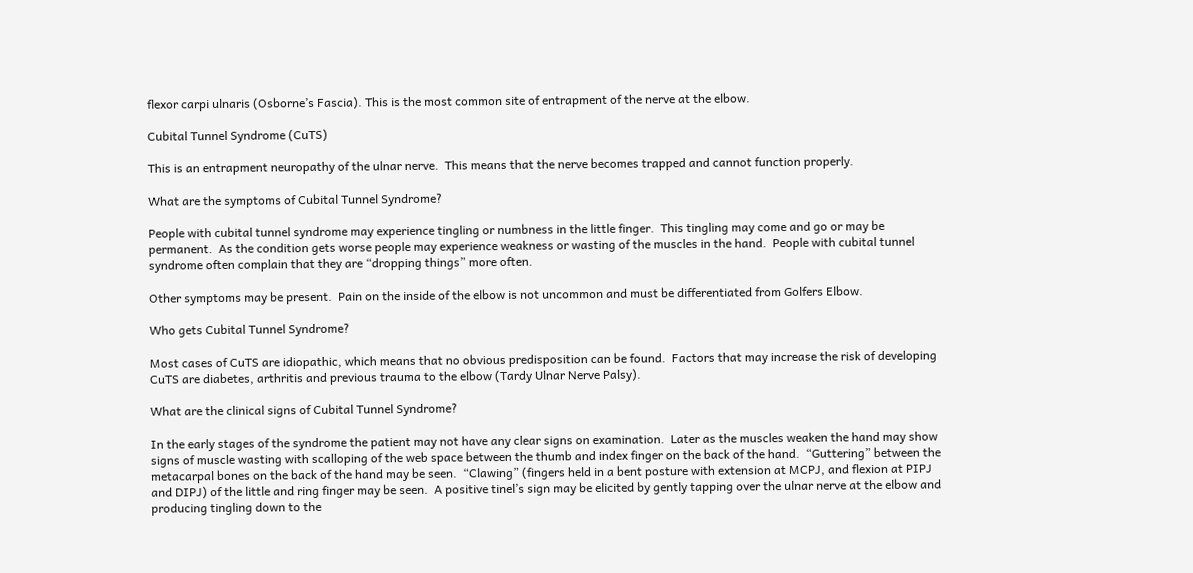flexor carpi ulnaris (Osborne’s Fascia). This is the most common site of entrapment of the nerve at the elbow.

Cubital Tunnel Syndrome (CuTS)

This is an entrapment neuropathy of the ulnar nerve.  This means that the nerve becomes trapped and cannot function properly.

What are the symptoms of Cubital Tunnel Syndrome?

People with cubital tunnel syndrome may experience tingling or numbness in the little finger.  This tingling may come and go or may be permanent.  As the condition gets worse people may experience weakness or wasting of the muscles in the hand.  People with cubital tunnel syndrome often complain that they are “dropping things” more often.

Other symptoms may be present.  Pain on the inside of the elbow is not uncommon and must be differentiated from Golfers Elbow.

Who gets Cubital Tunnel Syndrome?

Most cases of CuTS are idiopathic, which means that no obvious predisposition can be found.  Factors that may increase the risk of developing CuTS are diabetes, arthritis and previous trauma to the elbow (Tardy Ulnar Nerve Palsy).

What are the clinical signs of Cubital Tunnel Syndrome?

In the early stages of the syndrome the patient may not have any clear signs on examination.  Later as the muscles weaken the hand may show signs of muscle wasting with scalloping of the web space between the thumb and index finger on the back of the hand.  “Guttering” between the metacarpal bones on the back of the hand may be seen.  “Clawing” (fingers held in a bent posture with extension at MCPJ, and flexion at PIPJ and DIPJ) of the little and ring finger may be seen.  A positive tinel’s sign may be elicited by gently tapping over the ulnar nerve at the elbow and producing tingling down to the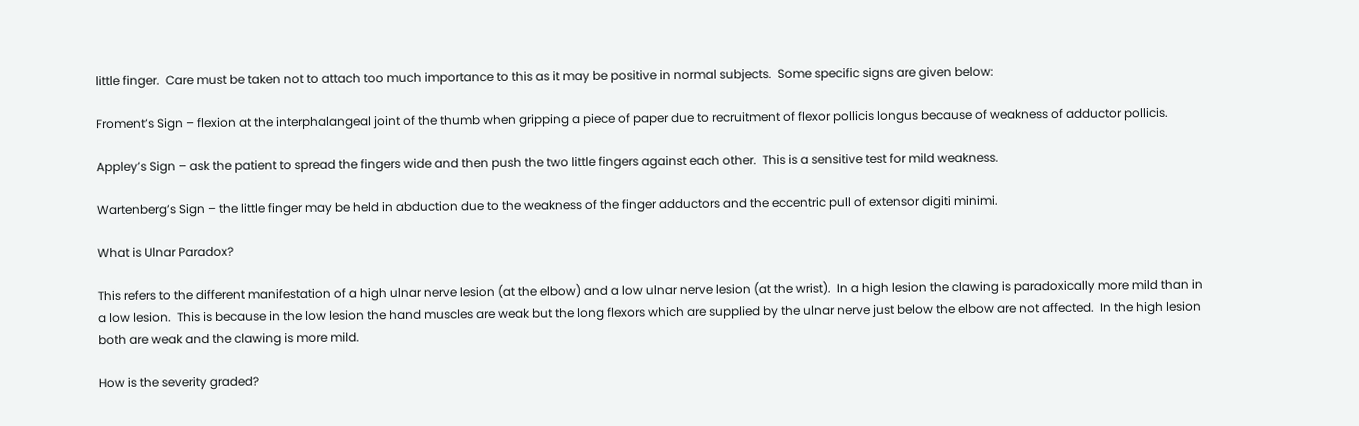little finger.  Care must be taken not to attach too much importance to this as it may be positive in normal subjects.  Some specific signs are given below:

Froment’s Sign – flexion at the interphalangeal joint of the thumb when gripping a piece of paper due to recruitment of flexor pollicis longus because of weakness of adductor pollicis.

Appley’s Sign – ask the patient to spread the fingers wide and then push the two little fingers against each other.  This is a sensitive test for mild weakness.

Wartenberg’s Sign – the little finger may be held in abduction due to the weakness of the finger adductors and the eccentric pull of extensor digiti minimi.

What is Ulnar Paradox?

This refers to the different manifestation of a high ulnar nerve lesion (at the elbow) and a low ulnar nerve lesion (at the wrist).  In a high lesion the clawing is paradoxically more mild than in a low lesion.  This is because in the low lesion the hand muscles are weak but the long flexors which are supplied by the ulnar nerve just below the elbow are not affected.  In the high lesion both are weak and the clawing is more mild.

How is the severity graded?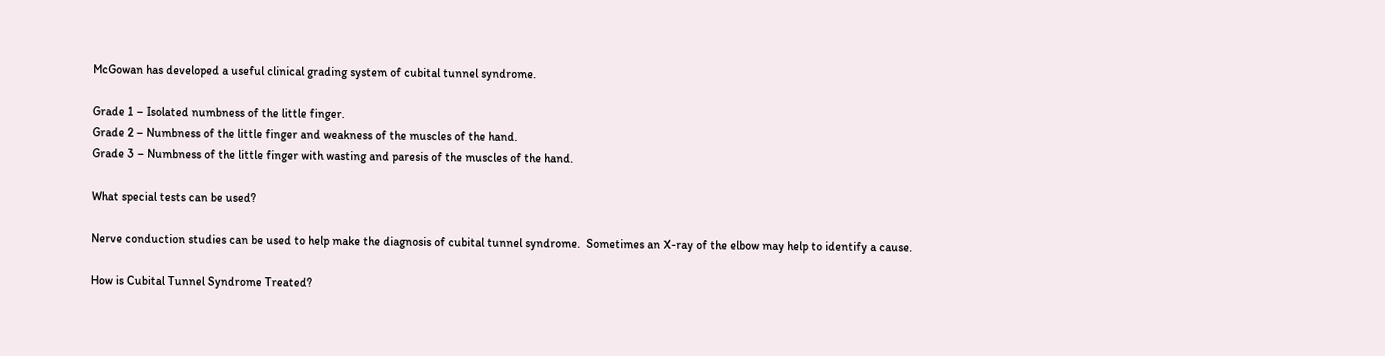McGowan has developed a useful clinical grading system of cubital tunnel syndrome.

Grade 1 – Isolated numbness of the little finger.
Grade 2 – Numbness of the little finger and weakness of the muscles of the hand.
Grade 3 – Numbness of the little finger with wasting and paresis of the muscles of the hand.

What special tests can be used?

Nerve conduction studies can be used to help make the diagnosis of cubital tunnel syndrome.  Sometimes an X-ray of the elbow may help to identify a cause.

How is Cubital Tunnel Syndrome Treated?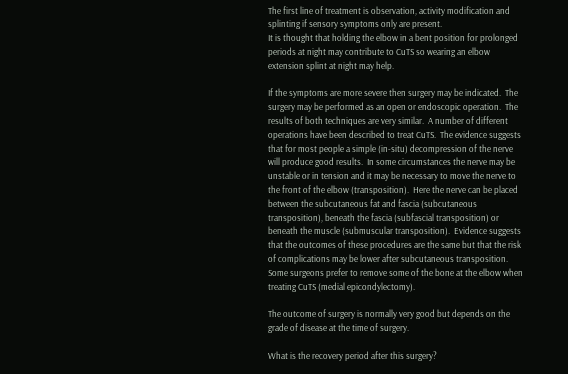The first line of treatment is observation, activity modification and splinting if sensory symptoms only are present.
It is thought that holding the elbow in a bent position for prolonged periods at night may contribute to CuTS so wearing an elbow extension splint at night may help.

If the symptoms are more severe then surgery may be indicated.  The surgery may be performed as an open or endoscopic operation.  The results of both techniques are very similar.  A number of different operations have been described to treat CuTS.  The evidence suggests that for most people a simple (in-situ) decompression of the nerve will produce good results.  In some circumstances the nerve may be unstable or in tension and it may be necessary to move the nerve to the front of the elbow (transposition).  Here the nerve can be placed between the subcutaneous fat and fascia (subcutaneous transposition), beneath the fascia (subfascial transposition) or beneath the muscle (submuscular transposition).  Evidence suggests that the outcomes of these procedures are the same but that the risk of complications may be lower after subcutaneous transposition.  Some surgeons prefer to remove some of the bone at the elbow when treating CuTS (medial epicondylectomy).

The outcome of surgery is normally very good but depends on the grade of disease at the time of surgery.

What is the recovery period after this surgery?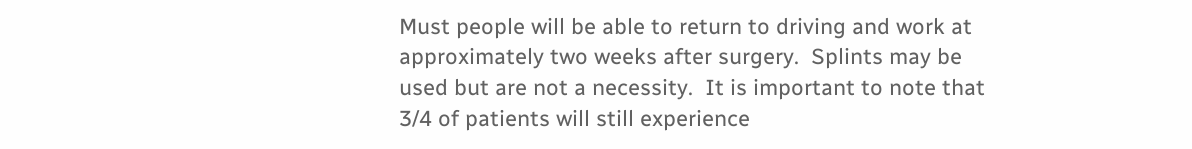Must people will be able to return to driving and work at approximately two weeks after surgery.  Splints may be used but are not a necessity.  It is important to note that 3/4 of patients will still experience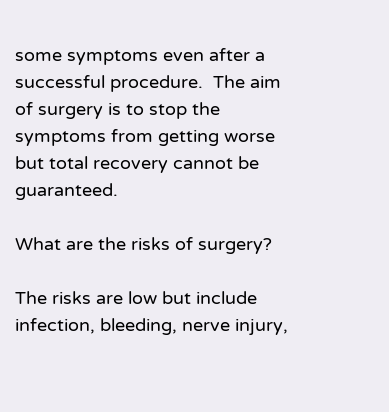some symptoms even after a successful procedure.  The aim of surgery is to stop the symptoms from getting worse but total recovery cannot be guaranteed.

What are the risks of surgery?

The risks are low but include infection, bleeding, nerve injury,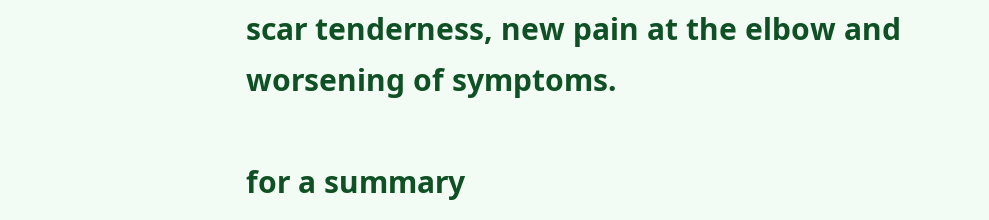scar tenderness, new pain at the elbow and worsening of symptoms.

for a summary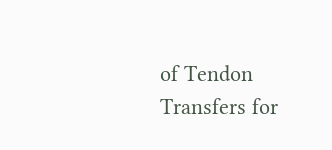of Tendon Transfers for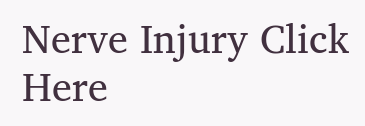Nerve Injury Click Here